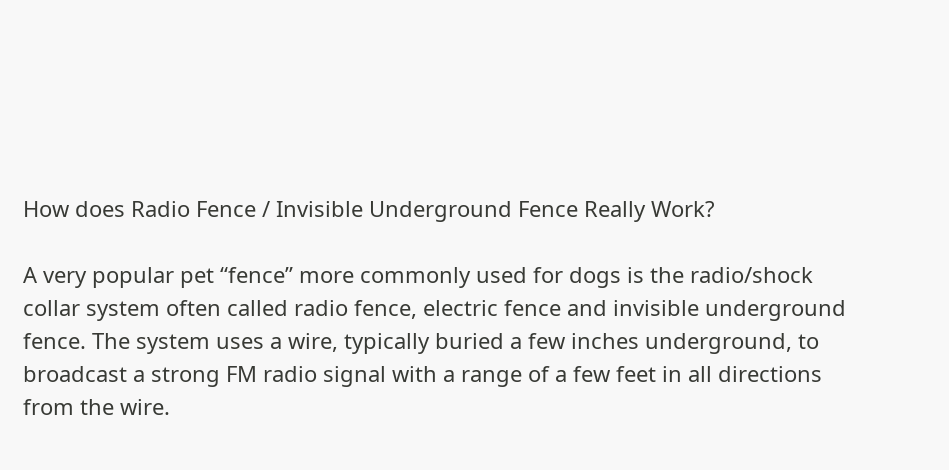How does Radio Fence / Invisible Underground Fence Really Work?

A very popular pet “fence” more commonly used for dogs is the radio/shock collar system often called radio fence, electric fence and invisible underground fence. The system uses a wire, typically buried a few inches underground, to broadcast a strong FM radio signal with a range of a few feet in all directions from the wire.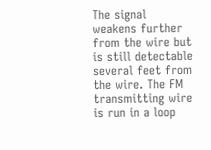The signal weakens further from the wire but is still detectable several feet from the wire. The FM transmitting wire is run in a loop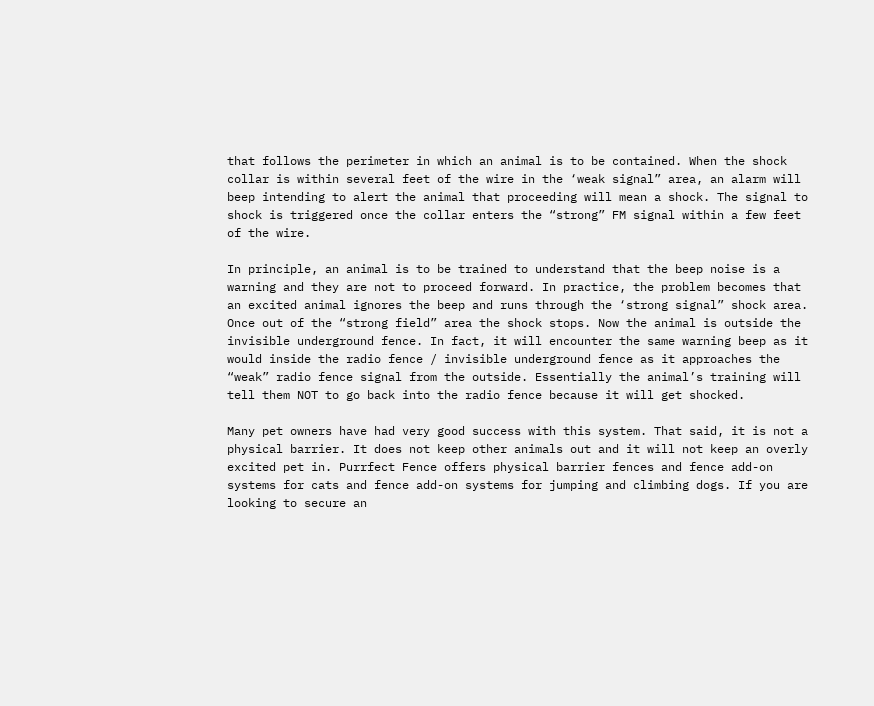that follows the perimeter in which an animal is to be contained. When the shock collar is within several feet of the wire in the ‘weak signal” area, an alarm will beep intending to alert the animal that proceeding will mean a shock. The signal to shock is triggered once the collar enters the “strong” FM signal within a few feet of the wire.

In principle, an animal is to be trained to understand that the beep noise is a warning and they are not to proceed forward. In practice, the problem becomes that an excited animal ignores the beep and runs through the ‘strong signal” shock area. Once out of the “strong field” area the shock stops. Now the animal is outside the invisible underground fence. In fact, it will encounter the same warning beep as it would inside the radio fence / invisible underground fence as it approaches the “weak” radio fence signal from the outside. Essentially the animal’s training will tell them NOT to go back into the radio fence because it will get shocked.

Many pet owners have had very good success with this system. That said, it is not a physical barrier. It does not keep other animals out and it will not keep an overly excited pet in. Purrfect Fence offers physical barrier fences and fence add-on systems for cats and fence add-on systems for jumping and climbing dogs. If you are looking to secure an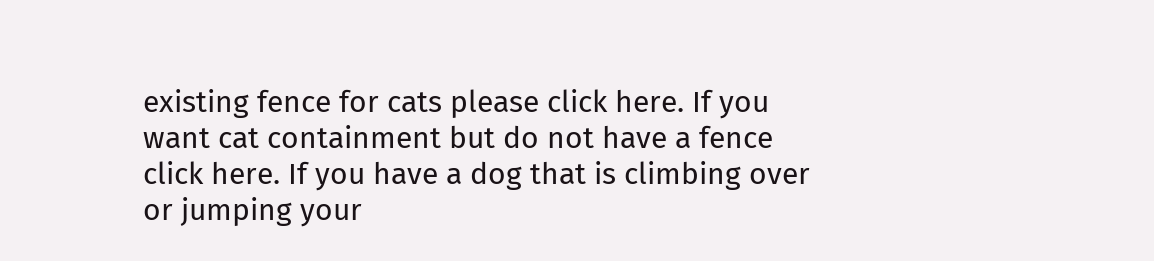existing fence for cats please click here. If you want cat containment but do not have a fence click here. If you have a dog that is climbing over or jumping your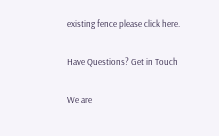existing fence please click here.

Have Questions? Get in Touch

We are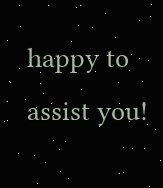happy to assist you!